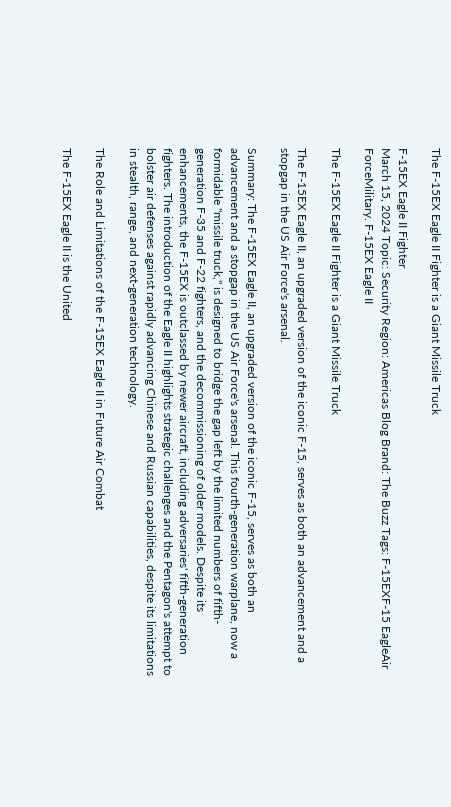The F-15EX Eagle II Fighter is a Giant Missile Truck

F-15EX Eagle II Fighter
March 15, 2024 Topic: Security Region: Americas Blog Brand: The Buzz Tags: F-15EXF-15 EagleAir ForceMilitary. F-15EX Eagle II

The F-15EX Eagle II Fighter is a Giant Missile Truck

The F-15EX Eagle II, an upgraded version of the iconic F-15, serves as both an advancement and a stopgap in the US Air Force's arsenal.

Summary: The F-15EX Eagle II, an upgraded version of the iconic F-15, serves as both an advancement and a stopgap in the US Air Force's arsenal. This fourth-generation warplane, now a formidable "missile truck," is designed to bridge the gap left by the limited numbers of fifth-generation F-35 and F-22 fighters, and the decommissioning of older models. Despite its enhancements, the F-15EX is outclassed by newer aircraft, including adversaries' fifth-generation fighters. The introduction of the Eagle II highlights strategic challenges and the Pentagon's attempt to bolster air defenses against rapidly advancing Chinese and Russian capabilities, despite its limitations in stealth, range, and next-generation technology.

The Role and Limitations of the F-15EX Eagle II in Future Air Combat

The F-15EX Eagle II is the United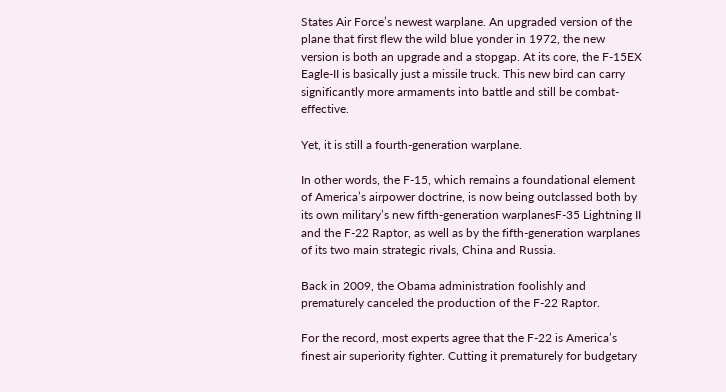States Air Force’s newest warplane. An upgraded version of the plane that first flew the wild blue yonder in 1972, the new version is both an upgrade and a stopgap. At its core, the F-15EX Eagle-II is basically just a missile truck. This new bird can carry significantly more armaments into battle and still be combat-effective.

Yet, it is still a fourth-generation warplane.

In other words, the F-15, which remains a foundational element of America’s airpower doctrine, is now being outclassed both by its own military’s new fifth-generation warplanesF-35 Lightning II and the F-22 Raptor, as well as by the fifth-generation warplanes of its two main strategic rivals, China and Russia.

Back in 2009, the Obama administration foolishly and prematurely canceled the production of the F-22 Raptor.

For the record, most experts agree that the F-22 is America’s finest air superiority fighter. Cutting it prematurely for budgetary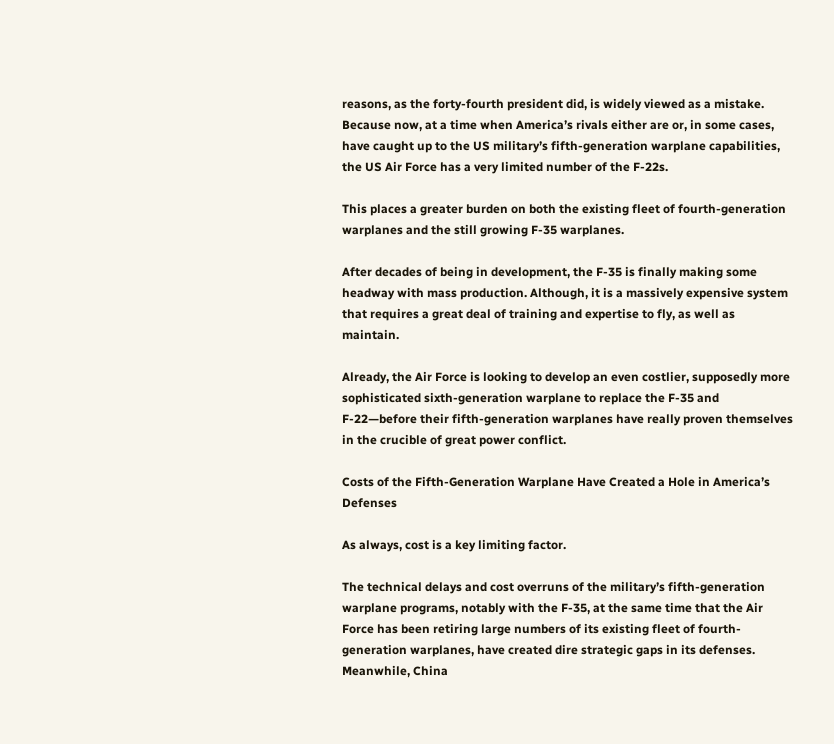reasons, as the forty-fourth president did, is widely viewed as a mistake. Because now, at a time when America’s rivals either are or, in some cases, have caught up to the US military’s fifth-generation warplane capabilities, the US Air Force has a very limited number of the F-22s.

This places a greater burden on both the existing fleet of fourth-generation warplanes and the still growing F-35 warplanes.

After decades of being in development, the F-35 is finally making some headway with mass production. Although, it is a massively expensive system that requires a great deal of training and expertise to fly, as well as maintain.

Already, the Air Force is looking to develop an even costlier, supposedly more sophisticated sixth-generation warplane to replace the F-35 and F-22—before their fifth-generation warplanes have really proven themselves in the crucible of great power conflict.

Costs of the Fifth-Generation Warplane Have Created a Hole in America’s Defenses

As always, cost is a key limiting factor.

The technical delays and cost overruns of the military’s fifth-generation warplane programs, notably with the F-35, at the same time that the Air Force has been retiring large numbers of its existing fleet of fourth-generation warplanes, have created dire strategic gaps in its defenses. Meanwhile, China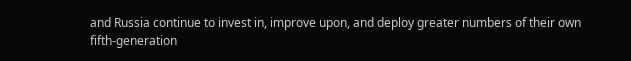and Russia continue to invest in, improve upon, and deploy greater numbers of their own fifth-generation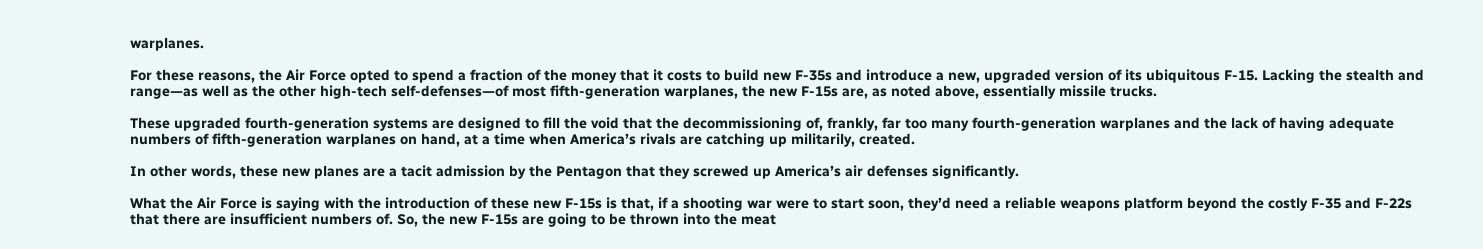warplanes.

For these reasons, the Air Force opted to spend a fraction of the money that it costs to build new F-35s and introduce a new, upgraded version of its ubiquitous F-15. Lacking the stealth and range—as well as the other high-tech self-defenses—of most fifth-generation warplanes, the new F-15s are, as noted above, essentially missile trucks.

These upgraded fourth-generation systems are designed to fill the void that the decommissioning of, frankly, far too many fourth-generation warplanes and the lack of having adequate numbers of fifth-generation warplanes on hand, at a time when America’s rivals are catching up militarily, created.

In other words, these new planes are a tacit admission by the Pentagon that they screwed up America’s air defenses significantly.

What the Air Force is saying with the introduction of these new F-15s is that, if a shooting war were to start soon, they’d need a reliable weapons platform beyond the costly F-35 and F-22s that there are insufficient numbers of. So, the new F-15s are going to be thrown into the meat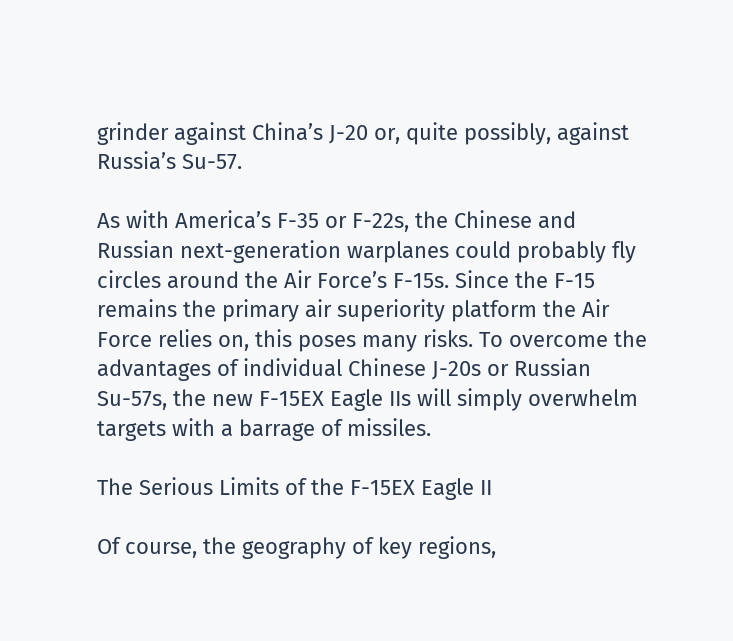grinder against China’s J-20 or, quite possibly, against Russia’s Su-57.

As with America’s F-35 or F-22s, the Chinese and Russian next-generation warplanes could probably fly circles around the Air Force’s F-15s. Since the F-15 remains the primary air superiority platform the Air Force relies on, this poses many risks. To overcome the advantages of individual Chinese J-20s or Russian Su-57s, the new F-15EX Eagle IIs will simply overwhelm targets with a barrage of missiles.

The Serious Limits of the F-15EX Eagle II

Of course, the geography of key regions,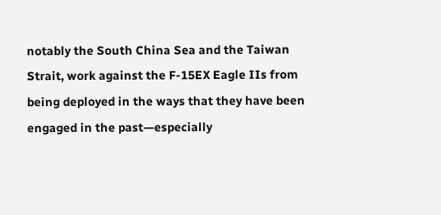notably the South China Sea and the Taiwan Strait, work against the F-15EX Eagle IIs from being deployed in the ways that they have been engaged in the past—especially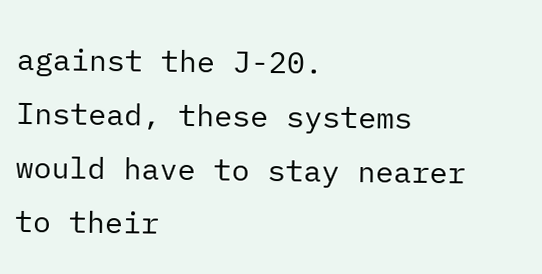against the J-20. Instead, these systems would have to stay nearer to their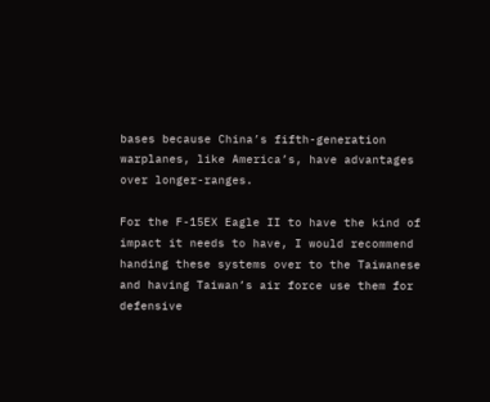bases because China’s fifth-generation warplanes, like America’s, have advantages over longer-ranges.

For the F-15EX Eagle II to have the kind of impact it needs to have, I would recommend handing these systems over to the Taiwanese and having Taiwan’s air force use them for defensive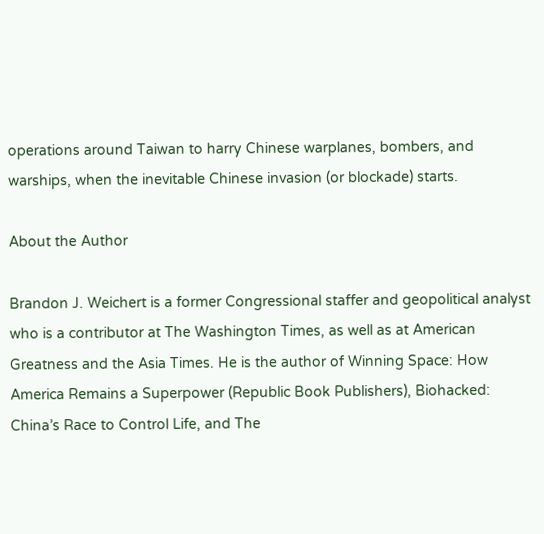operations around Taiwan to harry Chinese warplanes, bombers, and warships, when the inevitable Chinese invasion (or blockade) starts.

About the Author

Brandon J. Weichert is a former Congressional staffer and geopolitical analyst who is a contributor at The Washington Times, as well as at American Greatness and the Asia Times. He is the author of Winning Space: How America Remains a Superpower (Republic Book Publishers), Biohacked: China’s Race to Control Life, and The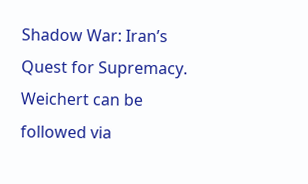Shadow War: Iran’s Quest for Supremacy. Weichert can be followed via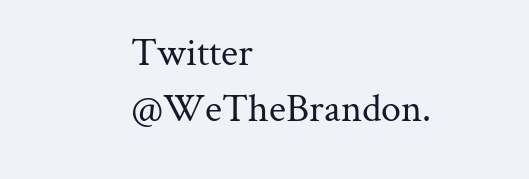Twitter @WeTheBrandon.